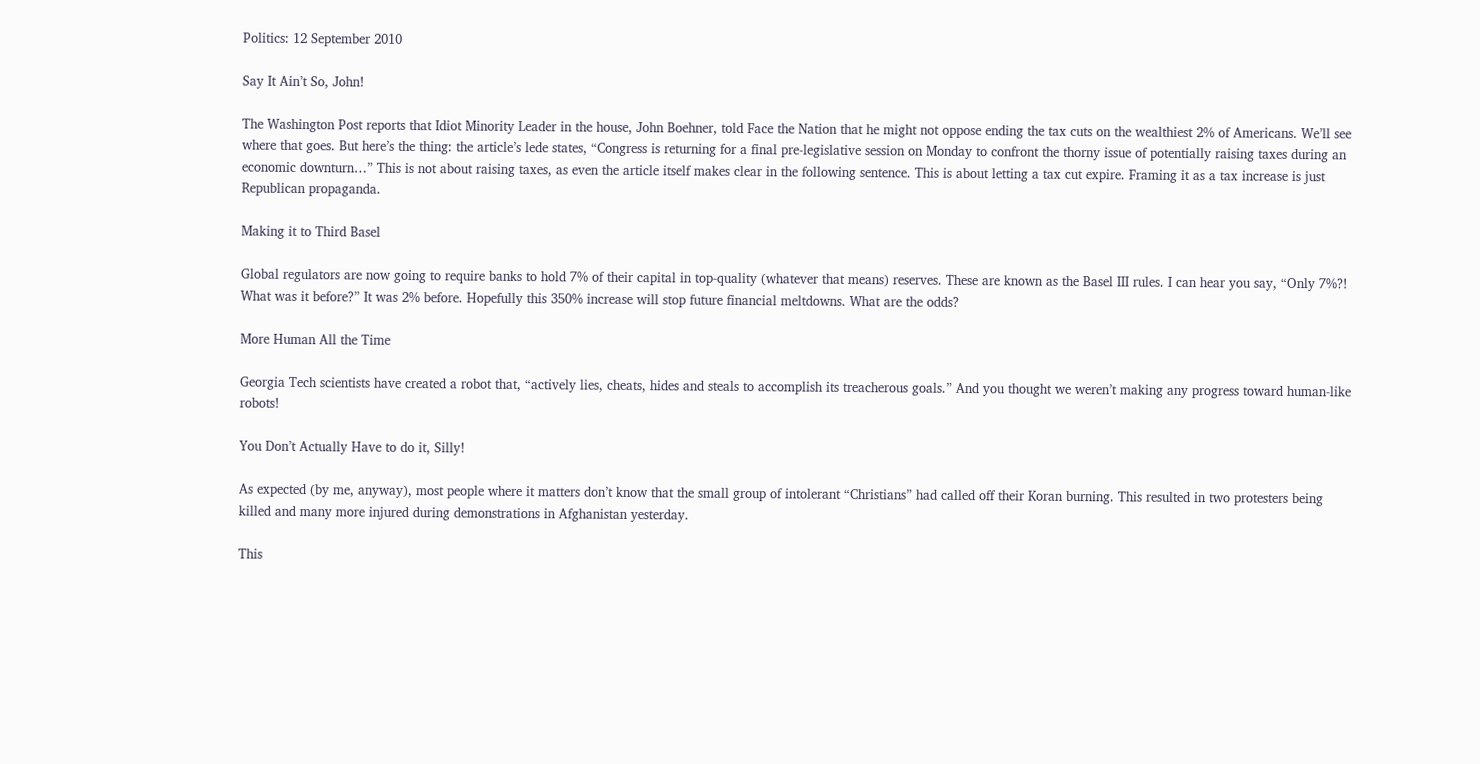Politics: 12 September 2010

Say It Ain’t So, John!

The Washington Post reports that Idiot Minority Leader in the house, John Boehner, told Face the Nation that he might not oppose ending the tax cuts on the wealthiest 2% of Americans. We’ll see where that goes. But here’s the thing: the article’s lede states, “Congress is returning for a final pre-legislative session on Monday to confront the thorny issue of potentially raising taxes during an economic downturn…” This is not about raising taxes, as even the article itself makes clear in the following sentence. This is about letting a tax cut expire. Framing it as a tax increase is just Republican propaganda.

Making it to Third Basel

Global regulators are now going to require banks to hold 7% of their capital in top-quality (whatever that means) reserves. These are known as the Basel III rules. I can hear you say, “Only 7%?! What was it before?” It was 2% before. Hopefully this 350% increase will stop future financial meltdowns. What are the odds?

More Human All the Time

Georgia Tech scientists have created a robot that, “actively lies, cheats, hides and steals to accomplish its treacherous goals.” And you thought we weren’t making any progress toward human-like robots!

You Don’t Actually Have to do it, Silly!

As expected (by me, anyway), most people where it matters don’t know that the small group of intolerant “Christians” had called off their Koran burning. This resulted in two protesters being killed and many more injured during demonstrations in Afghanistan yesterday.

This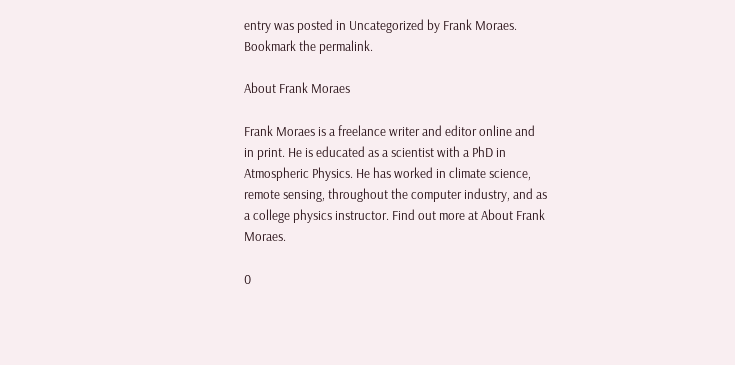entry was posted in Uncategorized by Frank Moraes. Bookmark the permalink.

About Frank Moraes

Frank Moraes is a freelance writer and editor online and in print. He is educated as a scientist with a PhD in Atmospheric Physics. He has worked in climate science, remote sensing, throughout the computer industry, and as a college physics instructor. Find out more at About Frank Moraes.

0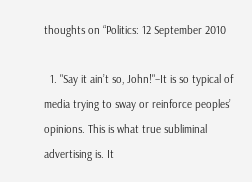thoughts on “Politics: 12 September 2010

  1. "Say it ain’t so, John!"–It is so typical of media trying to sway or reinforce peoples’ opinions. This is what true subliminal advertising is. It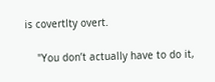is covertlty overt.

    "You don’t actually have to do it,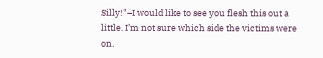Silly!"–I would like to see you flesh this out a little. I’m not sure which side the victims were on.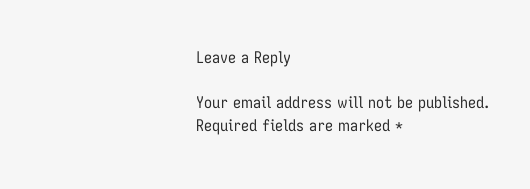Leave a Reply

Your email address will not be published. Required fields are marked *